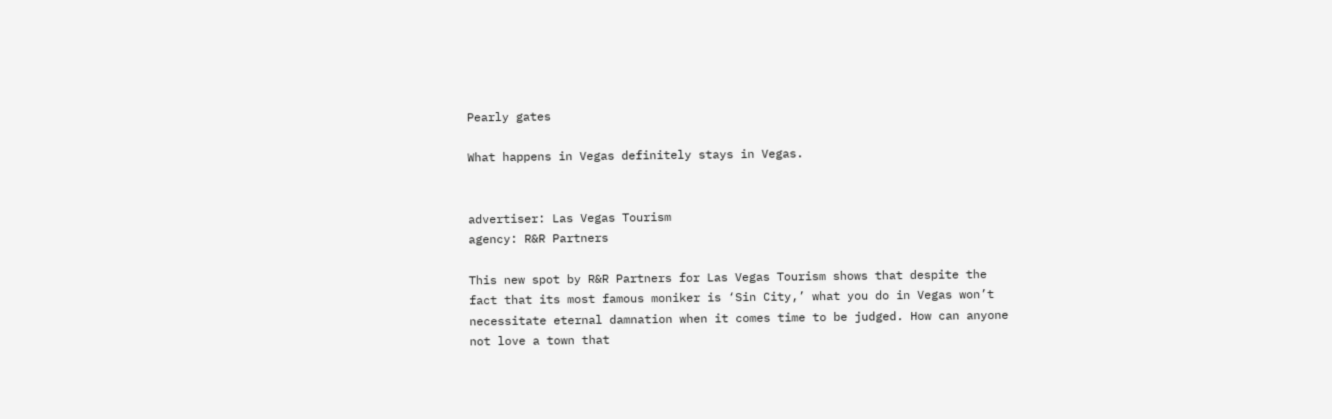Pearly gates

What happens in Vegas definitely stays in Vegas.


advertiser: Las Vegas Tourism
agency: R&R Partners

This new spot by R&R Partners for Las Vegas Tourism shows that despite the fact that its most famous moniker is ‘Sin City,’ what you do in Vegas won’t necessitate eternal damnation when it comes time to be judged. How can anyone not love a town that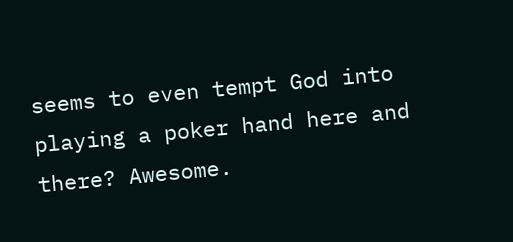seems to even tempt God into playing a poker hand here and there? Awesome.